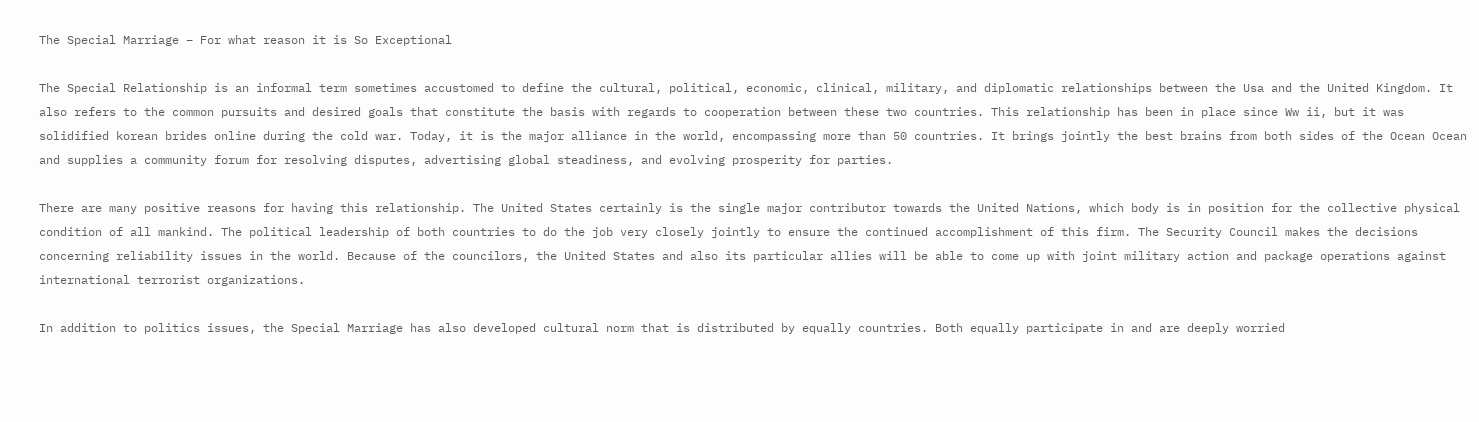The Special Marriage – For what reason it is So Exceptional

The Special Relationship is an informal term sometimes accustomed to define the cultural, political, economic, clinical, military, and diplomatic relationships between the Usa and the United Kingdom. It also refers to the common pursuits and desired goals that constitute the basis with regards to cooperation between these two countries. This relationship has been in place since Ww ii, but it was solidified korean brides online during the cold war. Today, it is the major alliance in the world, encompassing more than 50 countries. It brings jointly the best brains from both sides of the Ocean Ocean and supplies a community forum for resolving disputes, advertising global steadiness, and evolving prosperity for parties.

There are many positive reasons for having this relationship. The United States certainly is the single major contributor towards the United Nations, which body is in position for the collective physical condition of all mankind. The political leadership of both countries to do the job very closely jointly to ensure the continued accomplishment of this firm. The Security Council makes the decisions concerning reliability issues in the world. Because of the councilors, the United States and also its particular allies will be able to come up with joint military action and package operations against international terrorist organizations.

In addition to politics issues, the Special Marriage has also developed cultural norm that is distributed by equally countries. Both equally participate in and are deeply worried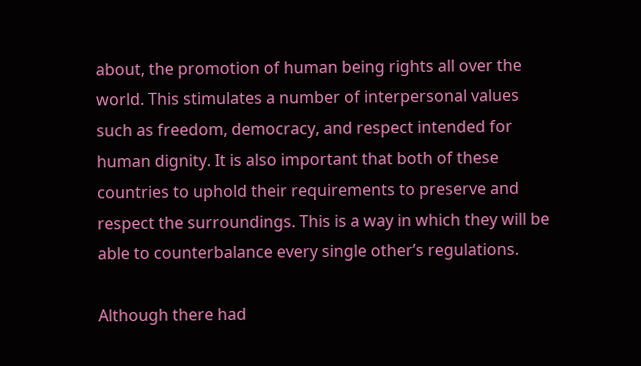about, the promotion of human being rights all over the world. This stimulates a number of interpersonal values such as freedom, democracy, and respect intended for human dignity. It is also important that both of these countries to uphold their requirements to preserve and respect the surroundings. This is a way in which they will be able to counterbalance every single other’s regulations.

Although there had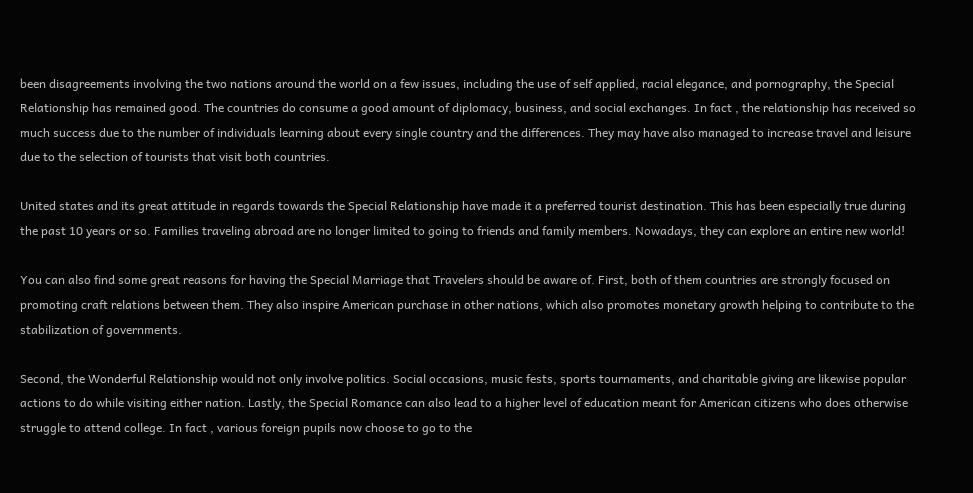been disagreements involving the two nations around the world on a few issues, including the use of self applied, racial elegance, and pornography, the Special Relationship has remained good. The countries do consume a good amount of diplomacy, business, and social exchanges. In fact , the relationship has received so much success due to the number of individuals learning about every single country and the differences. They may have also managed to increase travel and leisure due to the selection of tourists that visit both countries.

United states and its great attitude in regards towards the Special Relationship have made it a preferred tourist destination. This has been especially true during the past 10 years or so. Families traveling abroad are no longer limited to going to friends and family members. Nowadays, they can explore an entire new world!

You can also find some great reasons for having the Special Marriage that Travelers should be aware of. First, both of them countries are strongly focused on promoting craft relations between them. They also inspire American purchase in other nations, which also promotes monetary growth helping to contribute to the stabilization of governments.

Second, the Wonderful Relationship would not only involve politics. Social occasions, music fests, sports tournaments, and charitable giving are likewise popular actions to do while visiting either nation. Lastly, the Special Romance can also lead to a higher level of education meant for American citizens who does otherwise struggle to attend college. In fact , various foreign pupils now choose to go to the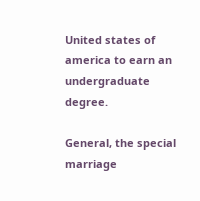United states of america to earn an undergraduate degree.

General, the special marriage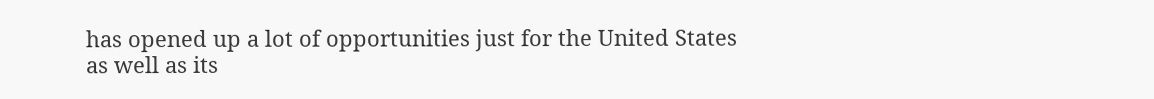has opened up a lot of opportunities just for the United States as well as its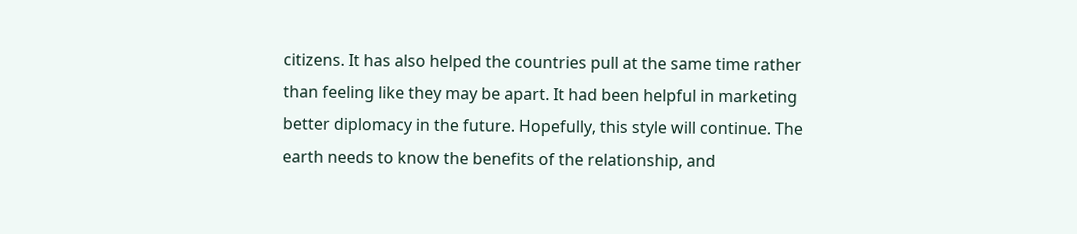citizens. It has also helped the countries pull at the same time rather than feeling like they may be apart. It had been helpful in marketing better diplomacy in the future. Hopefully, this style will continue. The earth needs to know the benefits of the relationship, and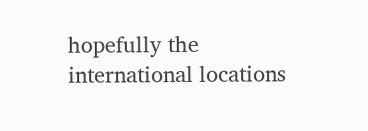hopefully the international locations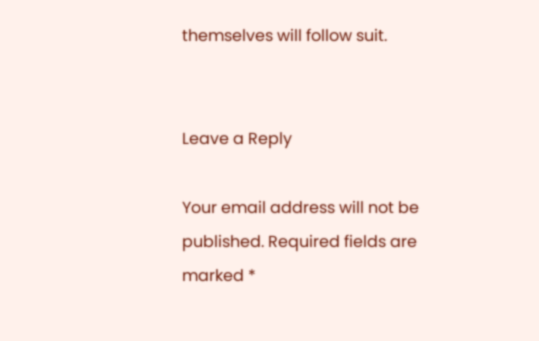themselves will follow suit.


Leave a Reply

Your email address will not be published. Required fields are marked *